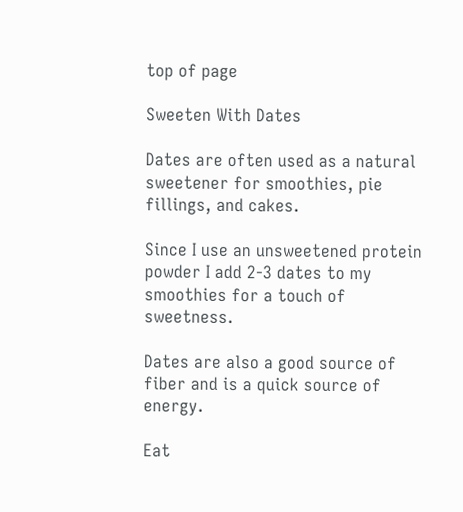top of page

Sweeten With Dates

Dates are often used as a natural sweetener for smoothies, pie fillings, and cakes.

Since I use an unsweetened protein powder I add 2-3 dates to my smoothies for a touch of sweetness.

Dates are also a good source of fiber and is a quick source of energy.

Eat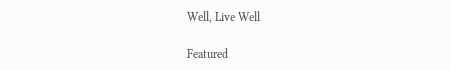Well, Live Well

Featured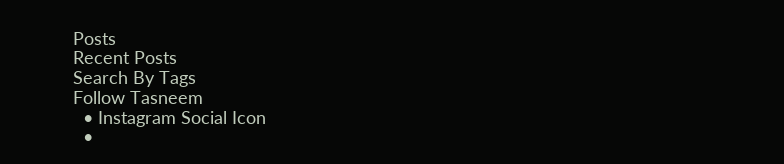Posts
Recent Posts
Search By Tags
Follow Tasneem
  • Instagram Social Icon
  •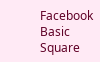Facebook Basic Square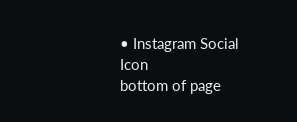• Instagram Social Icon
bottom of page